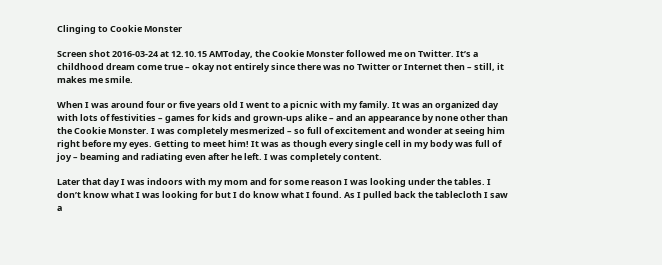Clinging to Cookie Monster

Screen shot 2016-03-24 at 12.10.15 AMToday, the Cookie Monster followed me on Twitter. It’s a childhood dream come true – okay not entirely since there was no Twitter or Internet then – still, it makes me smile.

When I was around four or five years old I went to a picnic with my family. It was an organized day with lots of festivities – games for kids and grown-ups alike – and an appearance by none other than the Cookie Monster. I was completely mesmerized – so full of excitement and wonder at seeing him right before my eyes. Getting to meet him! It was as though every single cell in my body was full of joy – beaming and radiating even after he left. I was completely content.

Later that day I was indoors with my mom and for some reason I was looking under the tables. I don’t know what I was looking for but I do know what I found. As I pulled back the tablecloth I saw a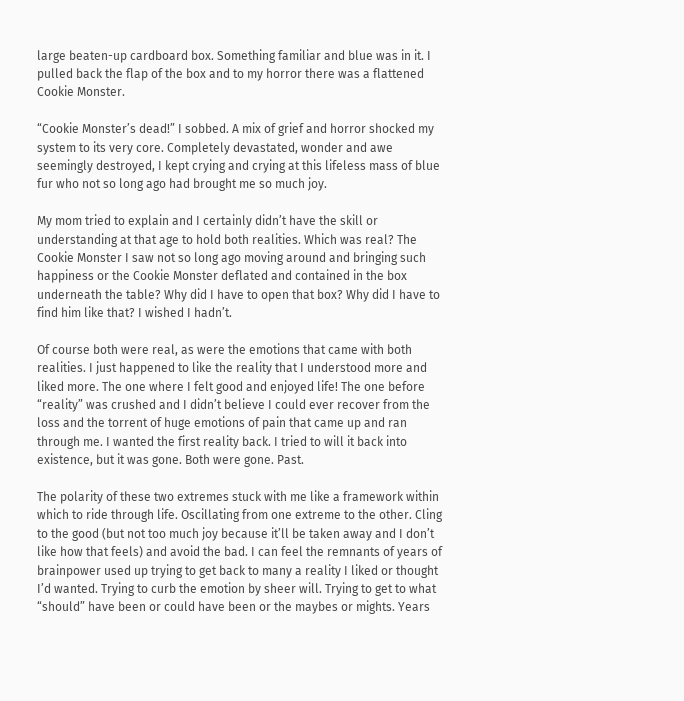large beaten-up cardboard box. Something familiar and blue was in it. I pulled back the flap of the box and to my horror there was a flattened Cookie Monster.

“Cookie Monster’s dead!” I sobbed. A mix of grief and horror shocked my system to its very core. Completely devastated, wonder and awe seemingly destroyed, I kept crying and crying at this lifeless mass of blue fur who not so long ago had brought me so much joy.

My mom tried to explain and I certainly didn’t have the skill or understanding at that age to hold both realities. Which was real? The Cookie Monster I saw not so long ago moving around and bringing such happiness or the Cookie Monster deflated and contained in the box underneath the table? Why did I have to open that box? Why did I have to find him like that? I wished I hadn’t.

Of course both were real, as were the emotions that came with both realities. I just happened to like the reality that I understood more and liked more. The one where I felt good and enjoyed life! The one before “reality” was crushed and I didn’t believe I could ever recover from the loss and the torrent of huge emotions of pain that came up and ran through me. I wanted the first reality back. I tried to will it back into existence, but it was gone. Both were gone. Past.

The polarity of these two extremes stuck with me like a framework within which to ride through life. Oscillating from one extreme to the other. Cling to the good (but not too much joy because it’ll be taken away and I don’t like how that feels) and avoid the bad. I can feel the remnants of years of brainpower used up trying to get back to many a reality I liked or thought I’d wanted. Trying to curb the emotion by sheer will. Trying to get to what “should” have been or could have been or the maybes or mights. Years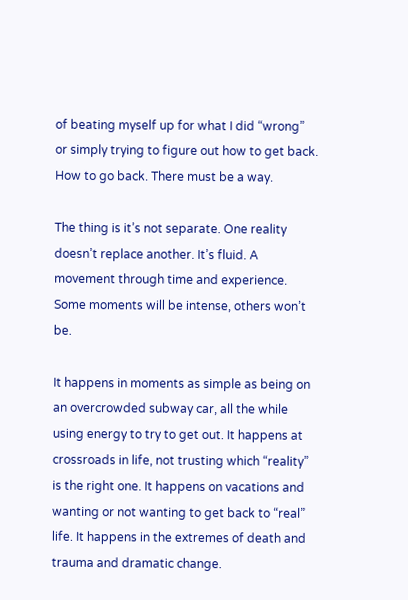of beating myself up for what I did “wrong” or simply trying to figure out how to get back. How to go back. There must be a way.

The thing is it’s not separate. One reality doesn’t replace another. It’s fluid. A movement through time and experience. Some moments will be intense, others won’t be.

It happens in moments as simple as being on an overcrowded subway car, all the while using energy to try to get out. It happens at crossroads in life, not trusting which “reality” is the right one. It happens on vacations and wanting or not wanting to get back to “real” life. It happens in the extremes of death and trauma and dramatic change.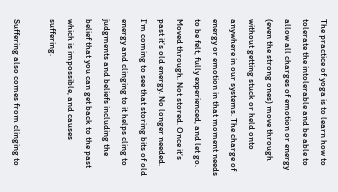The practice of yoga is to learn how to tolerate the intolerable and be able to allow all charges of emotion or energy (even the strong ones) move through without getting stuck or held onto anywhere in our systems. The charge of energy or emotion in that moment needs to be felt, fully experienced, and let go. Moved through. Not stored. Once it’s past it’s old energy. No longer needed. I’m coming to see that storing bits of old energy and clinging to it helps cling to judgments and beliefs including the belief that you can get back to the past which is impossible, and causes suffering.

Suffering also comes from clinging to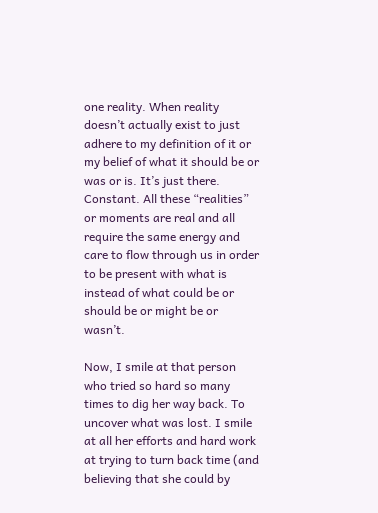one reality. When reality doesn’t actually exist to just adhere to my definition of it or my belief of what it should be or was or is. It’s just there. Constant. All these “realities” or moments are real and all require the same energy and care to flow through us in order to be present with what is instead of what could be or should be or might be or wasn’t.

Now, I smile at that person who tried so hard so many times to dig her way back. To uncover what was lost. I smile at all her efforts and hard work at trying to turn back time (and believing that she could by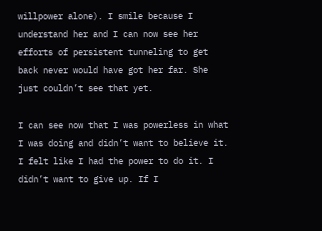willpower alone). I smile because I understand her and I can now see her efforts of persistent tunneling to get back never would have got her far. She just couldn’t see that yet.

I can see now that I was powerless in what I was doing and didn’t want to believe it. I felt like I had the power to do it. I didn’t want to give up. If I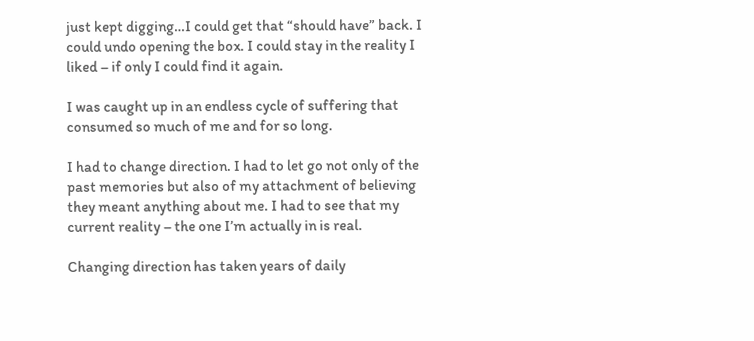just kept digging…I could get that “should have” back. I could undo opening the box. I could stay in the reality I liked – if only I could find it again.

I was caught up in an endless cycle of suffering that consumed so much of me and for so long.

I had to change direction. I had to let go not only of the past memories but also of my attachment of believing they meant anything about me. I had to see that my current reality – the one I’m actually in is real.

Changing direction has taken years of daily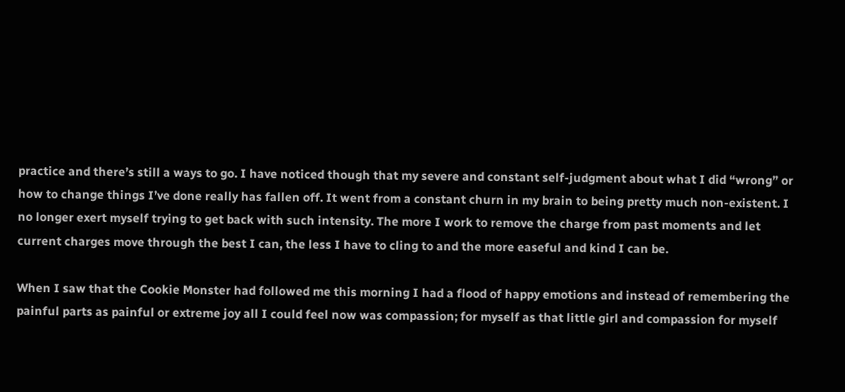practice and there’s still a ways to go. I have noticed though that my severe and constant self-judgment about what I did “wrong” or how to change things I’ve done really has fallen off. It went from a constant churn in my brain to being pretty much non-existent. I no longer exert myself trying to get back with such intensity. The more I work to remove the charge from past moments and let current charges move through the best I can, the less I have to cling to and the more easeful and kind I can be.

When I saw that the Cookie Monster had followed me this morning I had a flood of happy emotions and instead of remembering the painful parts as painful or extreme joy all I could feel now was compassion; for myself as that little girl and compassion for myself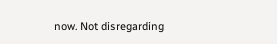now. Not disregarding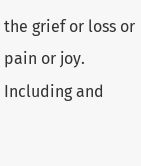the grief or loss or pain or joy. Including and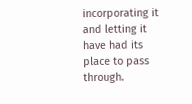incorporating it and letting it have had its place to pass through.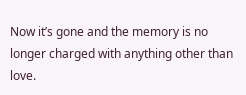Now it’s gone and the memory is no longer charged with anything other than love.